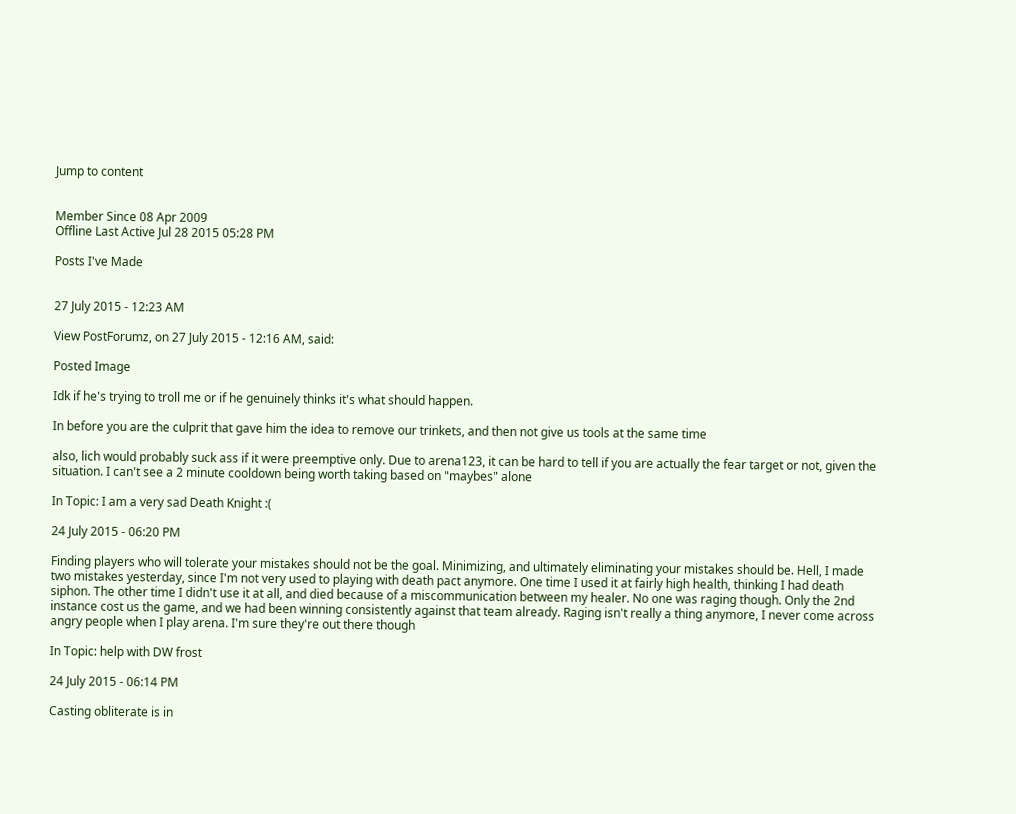Jump to content


Member Since 08 Apr 2009
Offline Last Active Jul 28 2015 05:28 PM

Posts I've Made


27 July 2015 - 12:23 AM

View PostForumz, on 27 July 2015 - 12:16 AM, said:

Posted Image

Idk if he's trying to troll me or if he genuinely thinks it's what should happen.

In before you are the culprit that gave him the idea to remove our trinkets, and then not give us tools at the same time

also, lich would probably suck ass if it were preemptive only. Due to arena123, it can be hard to tell if you are actually the fear target or not, given the situation. I can't see a 2 minute cooldown being worth taking based on "maybes" alone

In Topic: I am a very sad Death Knight :(

24 July 2015 - 06:20 PM

Finding players who will tolerate your mistakes should not be the goal. Minimizing, and ultimately eliminating your mistakes should be. Hell, I made two mistakes yesterday, since I'm not very used to playing with death pact anymore. One time I used it at fairly high health, thinking I had death siphon. The other time I didn't use it at all, and died because of a miscommunication between my healer. No one was raging though. Only the 2nd instance cost us the game, and we had been winning consistently against that team already. Raging isn't really a thing anymore, I never come across angry people when I play arena. I'm sure they're out there though

In Topic: help with DW frost

24 July 2015 - 06:14 PM

Casting obliterate is in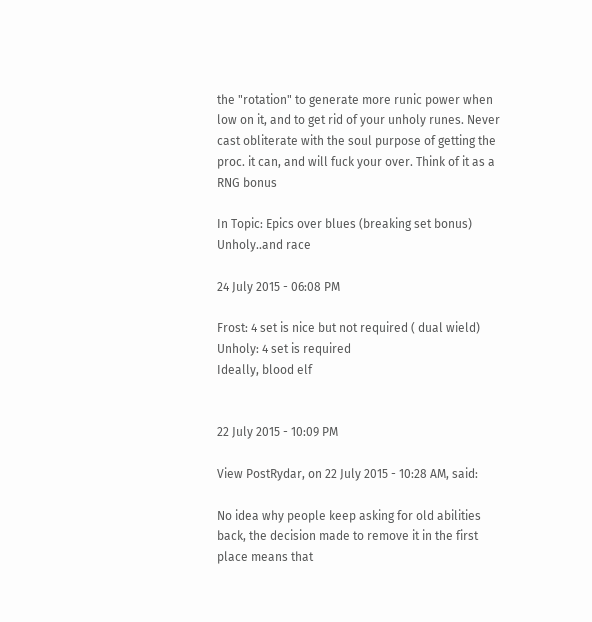the "rotation" to generate more runic power when low on it, and to get rid of your unholy runes. Never cast obliterate with the soul purpose of getting the proc. it can, and will fuck your over. Think of it as a RNG bonus

In Topic: Epics over blues (breaking set bonus) Unholy..and race

24 July 2015 - 06:08 PM

Frost: 4 set is nice but not required ( dual wield)
Unholy: 4 set is required
Ideally, blood elf


22 July 2015 - 10:09 PM

View PostRydar, on 22 July 2015 - 10:28 AM, said:

No idea why people keep asking for old abilities back, the decision made to remove it in the first place means that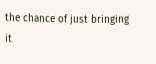the chance of just bringing it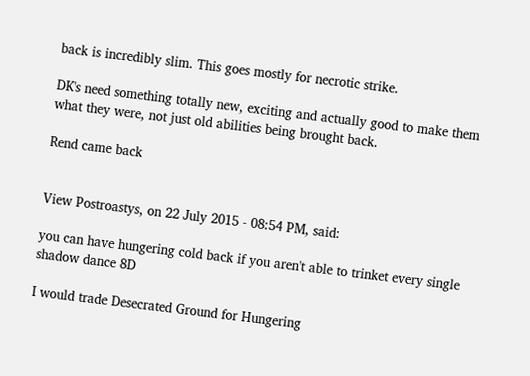back is incredibly slim. This goes mostly for necrotic strike.

DK's need something totally new, exciting and actually good to make them what they were, not just old abilities being brought back.

Rend came back


View Postroastys, on 22 July 2015 - 08:54 PM, said:

you can have hungering cold back if you aren't able to trinket every single shadow dance 8D

I would trade Desecrated Ground for Hungering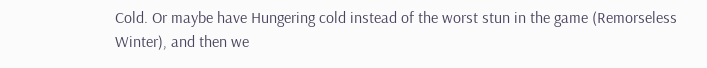Cold. Or maybe have Hungering cold instead of the worst stun in the game (Remorseless Winter), and then we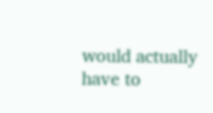would actually have to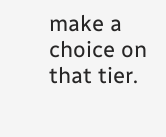make a choice on that tier.